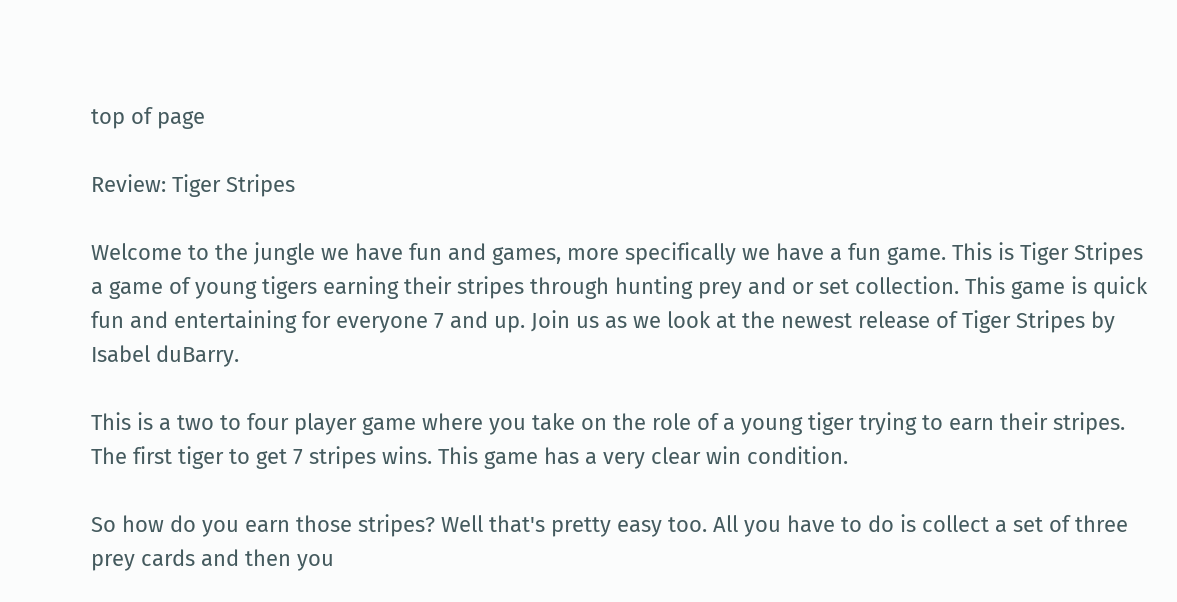top of page

Review: Tiger Stripes

Welcome to the jungle we have fun and games, more specifically we have a fun game. This is Tiger Stripes a game of young tigers earning their stripes through hunting prey and or set collection. This game is quick fun and entertaining for everyone 7 and up. Join us as we look at the newest release of Tiger Stripes by Isabel duBarry.

This is a two to four player game where you take on the role of a young tiger trying to earn their stripes. The first tiger to get 7 stripes wins. This game has a very clear win condition.

So how do you earn those stripes? Well that's pretty easy too. All you have to do is collect a set of three prey cards and then you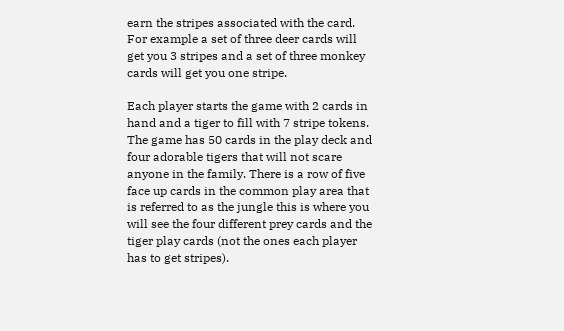earn the stripes associated with the card. For example a set of three deer cards will get you 3 stripes and a set of three monkey cards will get you one stripe.

Each player starts the game with 2 cards in hand and a tiger to fill with 7 stripe tokens. The game has 50 cards in the play deck and four adorable tigers that will not scare anyone in the family. There is a row of five face up cards in the common play area that is referred to as the jungle this is where you will see the four different prey cards and the tiger play cards (not the ones each player has to get stripes).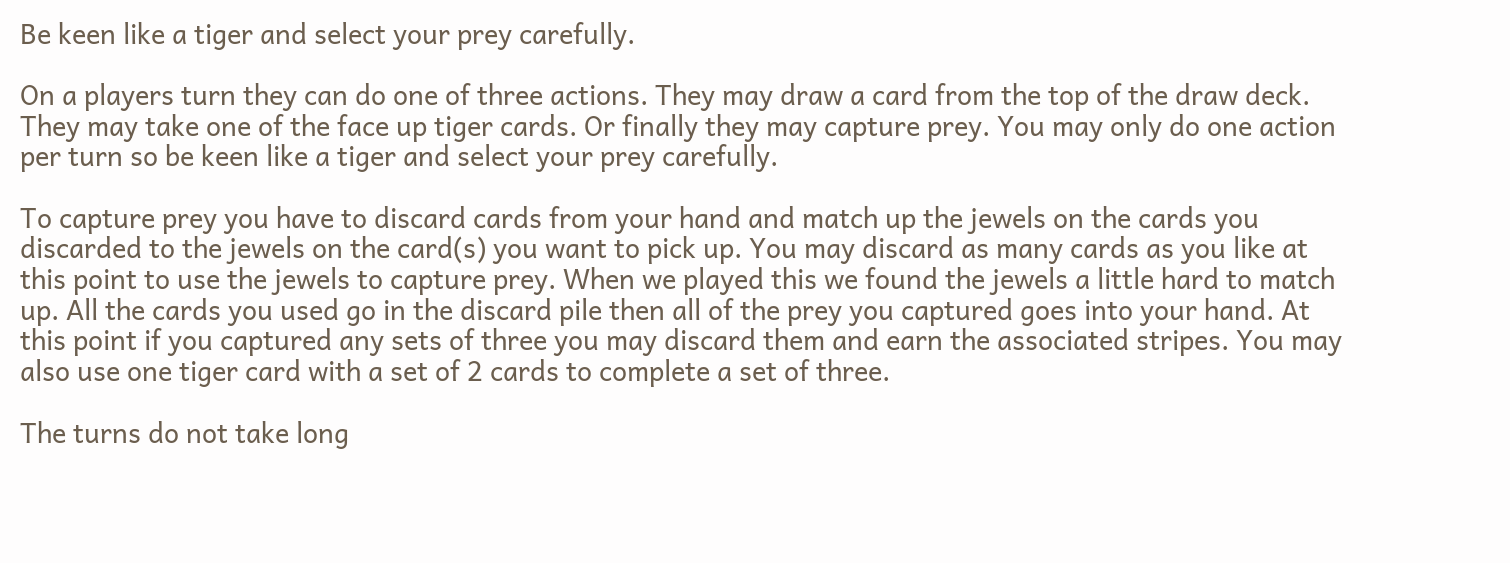Be keen like a tiger and select your prey carefully.

On a players turn they can do one of three actions. They may draw a card from the top of the draw deck. They may take one of the face up tiger cards. Or finally they may capture prey. You may only do one action per turn so be keen like a tiger and select your prey carefully.

To capture prey you have to discard cards from your hand and match up the jewels on the cards you discarded to the jewels on the card(s) you want to pick up. You may discard as many cards as you like at this point to use the jewels to capture prey. When we played this we found the jewels a little hard to match up. All the cards you used go in the discard pile then all of the prey you captured goes into your hand. At this point if you captured any sets of three you may discard them and earn the associated stripes. You may also use one tiger card with a set of 2 cards to complete a set of three.

The turns do not take long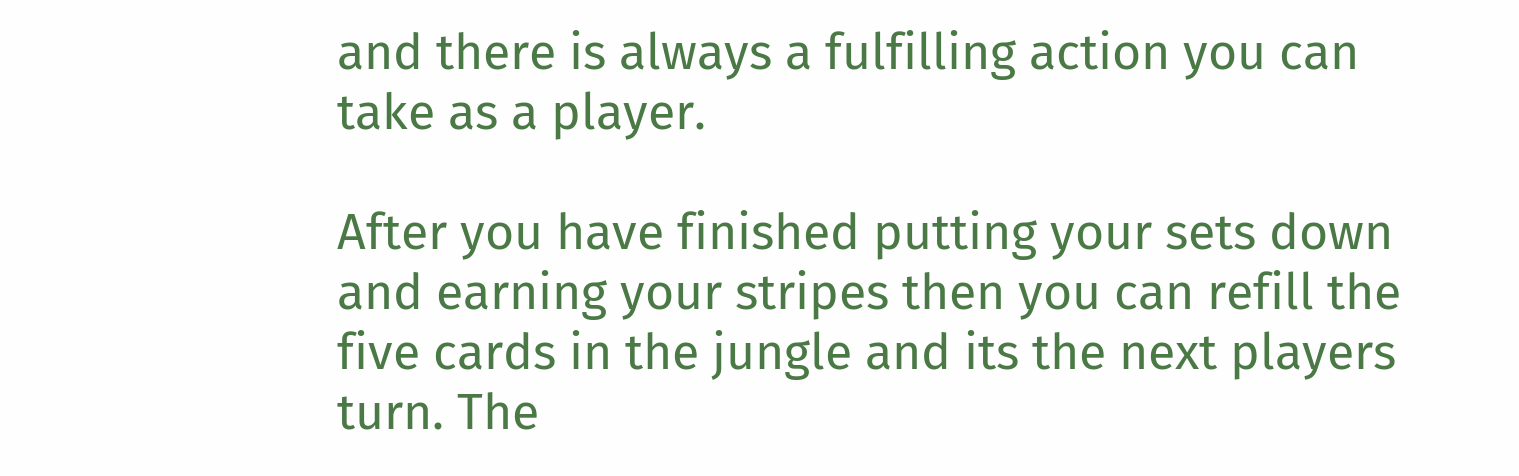and there is always a fulfilling action you can take as a player.

After you have finished putting your sets down and earning your stripes then you can refill the five cards in the jungle and its the next players turn. The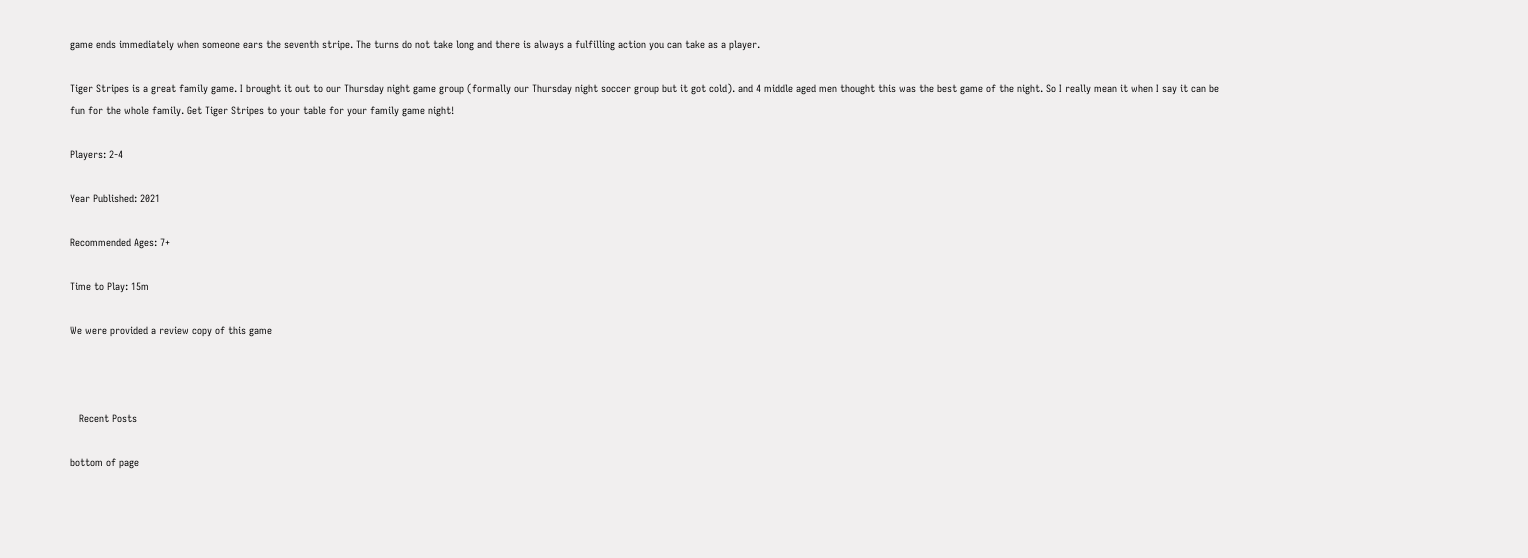game ends immediately when someone ears the seventh stripe. The turns do not take long and there is always a fulfilling action you can take as a player.

Tiger Stripes is a great family game. I brought it out to our Thursday night game group (formally our Thursday night soccer group but it got cold). and 4 middle aged men thought this was the best game of the night. So I really mean it when I say it can be fun for the whole family. Get Tiger Stripes to your table for your family game night!

Players: 2-4

Year Published: 2021

Recommended Ages: 7+

Time to Play: 15m

We were provided a review copy of this game



   Recent Posts

bottom of page